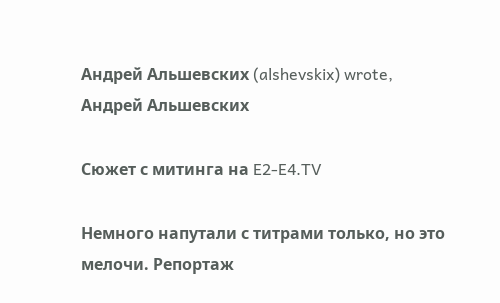Андрей Альшевских (alshevskix) wrote,
Андрей Альшевских

Сюжет с митинга на E2-E4.TV

Немного напутали с титрами только, но это мелочи. Репортаж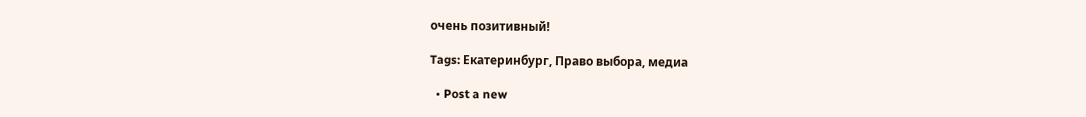очень позитивный!

Tags: Екатеринбург, Право выбора, медиа

  • Post a new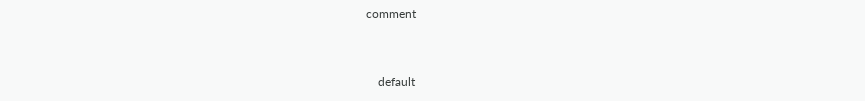comment


    default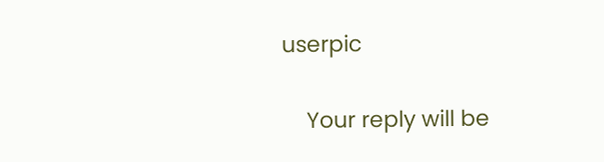userpic

    Your reply will be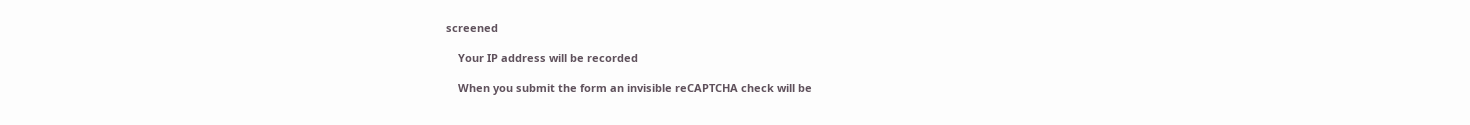screened

    Your IP address will be recorded

    When you submit the form an invisible reCAPTCHA check will be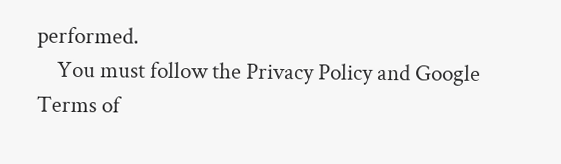performed.
    You must follow the Privacy Policy and Google Terms of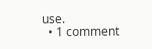use.
  • 1 comment